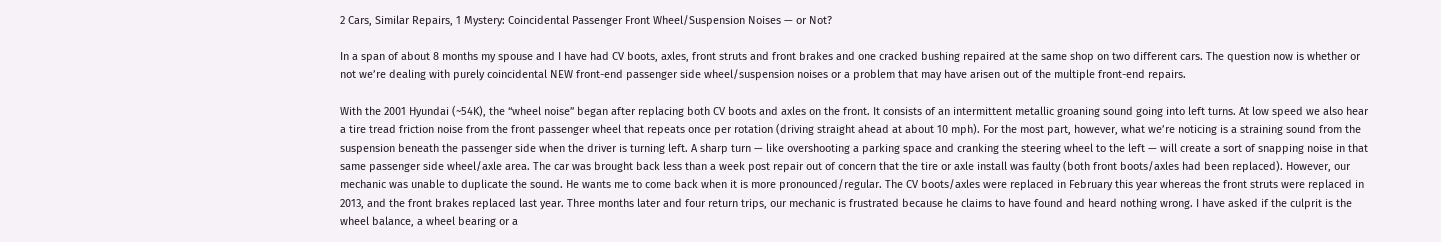2 Cars, Similar Repairs, 1 Mystery: Coincidental Passenger Front Wheel/Suspension Noises — or Not?

In a span of about 8 months my spouse and I have had CV boots, axles, front struts and front brakes and one cracked bushing repaired at the same shop on two different cars. The question now is whether or not we’re dealing with purely coincidental NEW front-end passenger side wheel/suspension noises or a problem that may have arisen out of the multiple front-end repairs.

With the 2001 Hyundai (~54K), the “wheel noise” began after replacing both CV boots and axles on the front. It consists of an intermittent metallic groaning sound going into left turns. At low speed we also hear a tire tread friction noise from the front passenger wheel that repeats once per rotation (driving straight ahead at about 10 mph). For the most part, however, what we’re noticing is a straining sound from the suspension beneath the passenger side when the driver is turning left. A sharp turn — like overshooting a parking space and cranking the steering wheel to the left — will create a sort of snapping noise in that same passenger side wheel/axle area. The car was brought back less than a week post repair out of concern that the tire or axle install was faulty (both front boots/axles had been replaced). However, our mechanic was unable to duplicate the sound. He wants me to come back when it is more pronounced/regular. The CV boots/axles were replaced in February this year whereas the front struts were replaced in 2013, and the front brakes replaced last year. Three months later and four return trips, our mechanic is frustrated because he claims to have found and heard nothing wrong. I have asked if the culprit is the wheel balance, a wheel bearing or a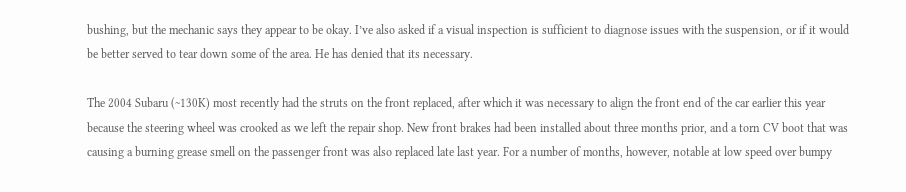bushing, but the mechanic says they appear to be okay. I’ve also asked if a visual inspection is sufficient to diagnose issues with the suspension, or if it would be better served to tear down some of the area. He has denied that its necessary.

The 2004 Subaru (~130K) most recently had the struts on the front replaced, after which it was necessary to align the front end of the car earlier this year because the steering wheel was crooked as we left the repair shop. New front brakes had been installed about three months prior, and a torn CV boot that was causing a burning grease smell on the passenger front was also replaced late last year. For a number of months, however, notable at low speed over bumpy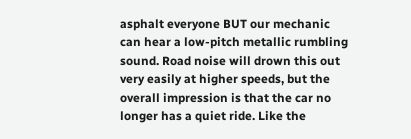asphalt everyone BUT our mechanic can hear a low-pitch metallic rumbling sound. Road noise will drown this out very easily at higher speeds, but the overall impression is that the car no longer has a quiet ride. Like the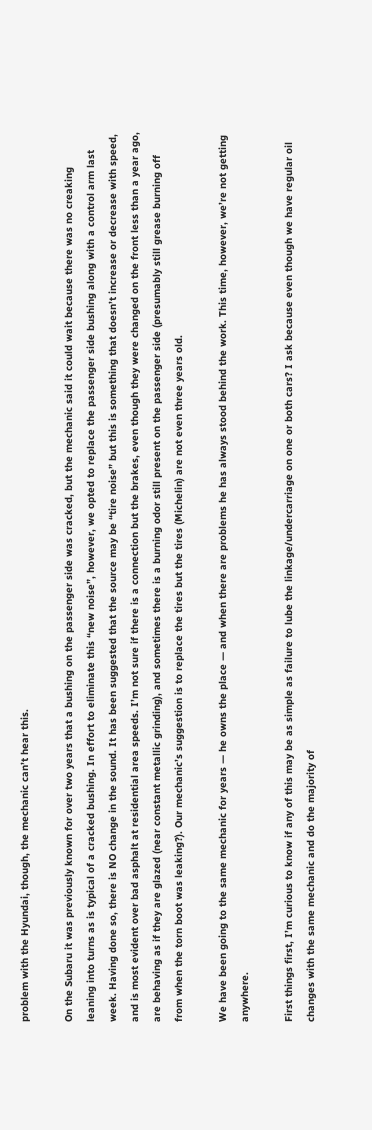problem with the Hyundai, though, the mechanic can’t hear this.

On the Subaru it was previously known for over two years that a bushing on the passenger side was cracked, but the mechanic said it could wait because there was no creaking leaning into turns as is typical of a cracked bushing. In effort to eliminate this “new noise”, however, we opted to replace the passenger side bushing along with a control arm last week. Having done so, there is NO change in the sound. It has been suggested that the source may be “tire noise” but this is something that doesn’t increase or decrease with speed, and is most evident over bad asphalt at residential area speeds. I’m not sure if there is a connection but the brakes, even though they were changed on the front less than a year ago, are behaving as if they are glazed (near constant metallic grinding), and sometimes there is a burning odor still present on the passenger side (presumably still grease burning off from when the torn boot was leaking?). Our mechanic’s suggestion is to replace the tires but the tires (Michelin) are not even three years old.

We have been going to the same mechanic for years — he owns the place — and when there are problems he has always stood behind the work. This time, however, we’re not getting anywhere.

First things first, I’m curious to know if any of this may be as simple as failure to lube the linkage/undercarriage on one or both cars? I ask because even though we have regular oil changes with the same mechanic and do the majority of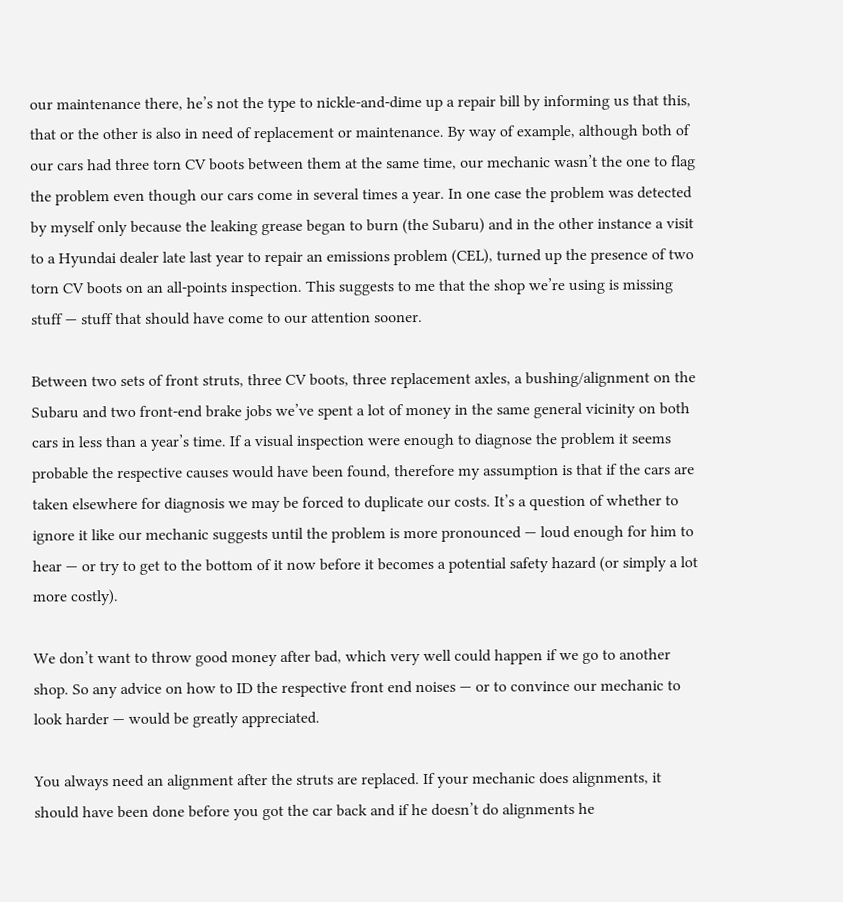our maintenance there, he’s not the type to nickle-and-dime up a repair bill by informing us that this, that or the other is also in need of replacement or maintenance. By way of example, although both of our cars had three torn CV boots between them at the same time, our mechanic wasn’t the one to flag the problem even though our cars come in several times a year. In one case the problem was detected by myself only because the leaking grease began to burn (the Subaru) and in the other instance a visit to a Hyundai dealer late last year to repair an emissions problem (CEL), turned up the presence of two torn CV boots on an all-points inspection. This suggests to me that the shop we’re using is missing stuff — stuff that should have come to our attention sooner.

Between two sets of front struts, three CV boots, three replacement axles, a bushing/alignment on the Subaru and two front-end brake jobs we’ve spent a lot of money in the same general vicinity on both cars in less than a year’s time. If a visual inspection were enough to diagnose the problem it seems probable the respective causes would have been found, therefore my assumption is that if the cars are taken elsewhere for diagnosis we may be forced to duplicate our costs. It’s a question of whether to ignore it like our mechanic suggests until the problem is more pronounced — loud enough for him to hear — or try to get to the bottom of it now before it becomes a potential safety hazard (or simply a lot more costly).

We don’t want to throw good money after bad, which very well could happen if we go to another shop. So any advice on how to ID the respective front end noises — or to convince our mechanic to look harder — would be greatly appreciated.

You always need an alignment after the struts are replaced. If your mechanic does alignments, it should have been done before you got the car back and if he doesn’t do alignments he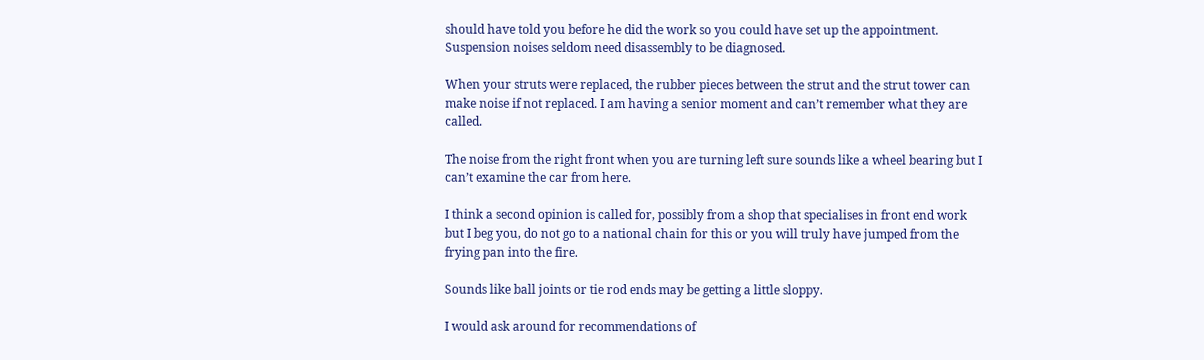should have told you before he did the work so you could have set up the appointment.
Suspension noises seldom need disassembly to be diagnosed.

When your struts were replaced, the rubber pieces between the strut and the strut tower can make noise if not replaced. I am having a senior moment and can’t remember what they are called.

The noise from the right front when you are turning left sure sounds like a wheel bearing but I can’t examine the car from here.

I think a second opinion is called for, possibly from a shop that specialises in front end work but I beg you, do not go to a national chain for this or you will truly have jumped from the frying pan into the fire.

Sounds like ball joints or tie rod ends may be getting a little sloppy.

I would ask around for recommendations of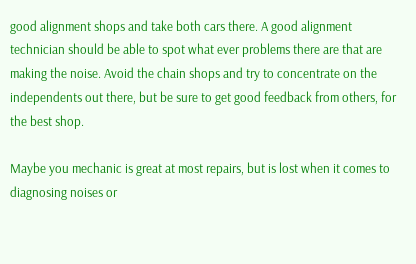good alignment shops and take both cars there. A good alignment technician should be able to spot what ever problems there are that are making the noise. Avoid the chain shops and try to concentrate on the independents out there, but be sure to get good feedback from others, for the best shop.

Maybe you mechanic is great at most repairs, but is lost when it comes to diagnosing noises or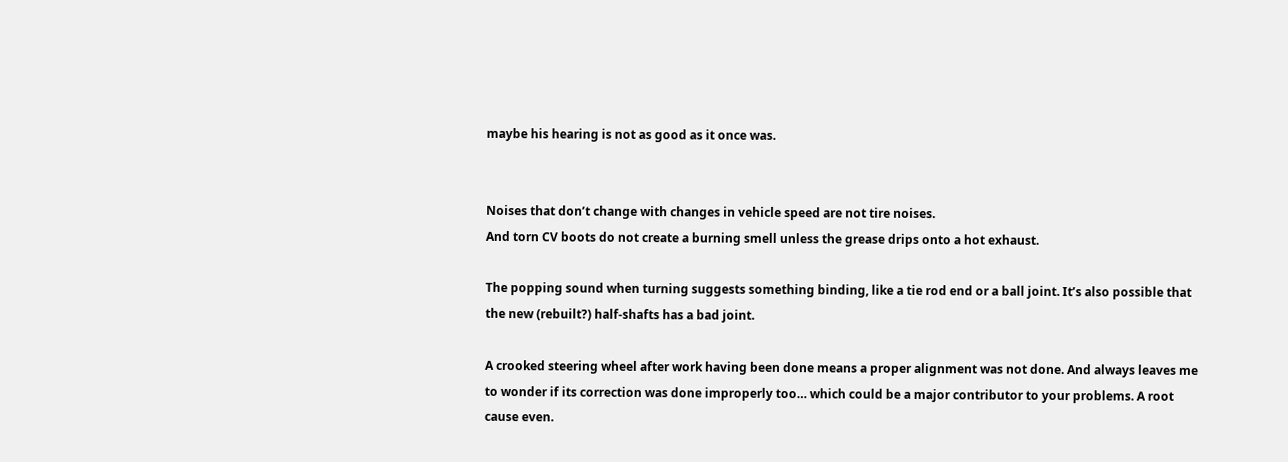maybe his hearing is not as good as it once was.


Noises that don’t change with changes in vehicle speed are not tire noises.
And torn CV boots do not create a burning smell unless the grease drips onto a hot exhaust.

The popping sound when turning suggests something binding, like a tie rod end or a ball joint. It’s also possible that the new (rebuilt?) half-shafts has a bad joint.

A crooked steering wheel after work having been done means a proper alignment was not done. And always leaves me to wonder if its correction was done improperly too… which could be a major contributor to your problems. A root cause even.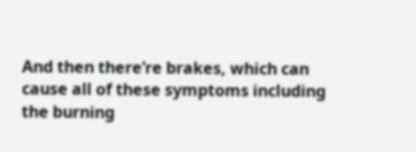And then there’re brakes, which can cause all of these symptoms including the burning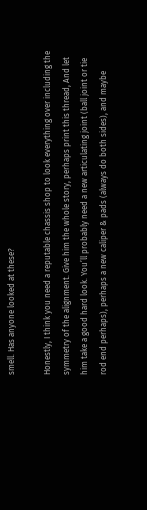smell. Has anyone looked at these?

Honestly, I think you need a reputable chassis shop to look everything over including the symmetry of the alignment. Give him the whole story, perhaps print this thread, And let him take a good hard look. You’ll probably need a new articulating joint (ball joint or tie rod end perhaps), perhaps a new caliper & pads (always do both sides), and maybe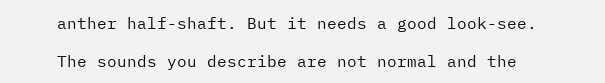anther half-shaft. But it needs a good look-see.

The sounds you describe are not normal and the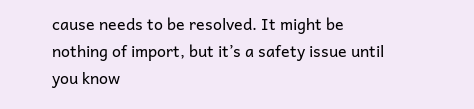cause needs to be resolved. It might be nothing of import, but it’s a safety issue until you know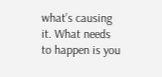what’s causing it. What needs to happen is you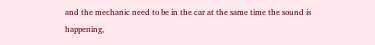and the mechanic need to be in the car at the same time the sound is happening,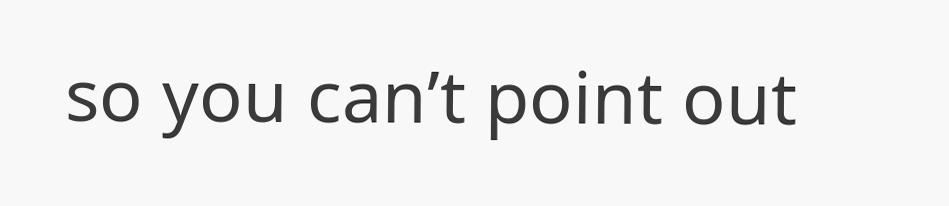so you can’t point out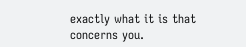exactly what it is that concerns you.